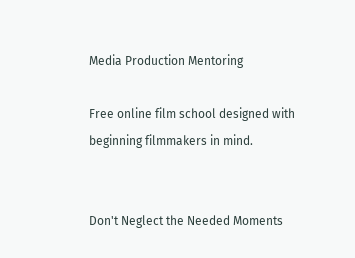Media Production Mentoring

Free online film school designed with beginning filmmakers in mind.


Don't Neglect the Needed Moments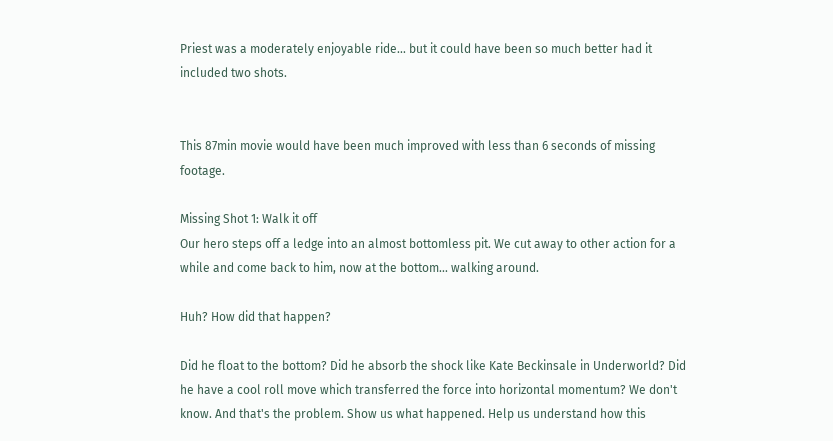Priest was a moderately enjoyable ride... but it could have been so much better had it included two shots.


This 87min movie would have been much improved with less than 6 seconds of missing footage.

Missing Shot 1: Walk it off
Our hero steps off a ledge into an almost bottomless pit. We cut away to other action for a while and come back to him, now at the bottom... walking around.

Huh? How did that happen?

Did he float to the bottom? Did he absorb the shock like Kate Beckinsale in Underworld? Did he have a cool roll move which transferred the force into horizontal momentum? We don't know. And that's the problem. Show us what happened. Help us understand how this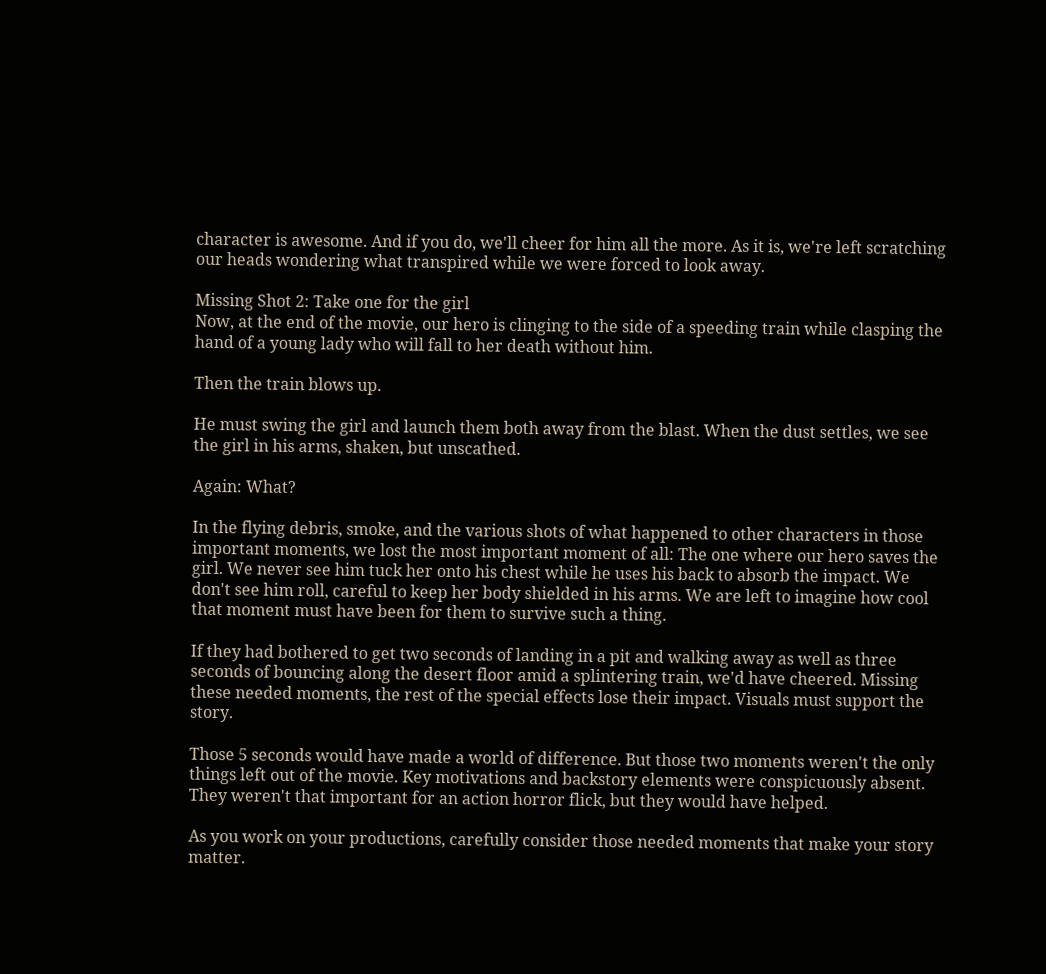character is awesome. And if you do, we'll cheer for him all the more. As it is, we're left scratching our heads wondering what transpired while we were forced to look away.

Missing Shot 2: Take one for the girl
Now, at the end of the movie, our hero is clinging to the side of a speeding train while clasping the hand of a young lady who will fall to her death without him.

Then the train blows up.

He must swing the girl and launch them both away from the blast. When the dust settles, we see the girl in his arms, shaken, but unscathed.

Again: What?

In the flying debris, smoke, and the various shots of what happened to other characters in those important moments, we lost the most important moment of all: The one where our hero saves the girl. We never see him tuck her onto his chest while he uses his back to absorb the impact. We don't see him roll, careful to keep her body shielded in his arms. We are left to imagine how cool that moment must have been for them to survive such a thing.

If they had bothered to get two seconds of landing in a pit and walking away as well as three seconds of bouncing along the desert floor amid a splintering train, we'd have cheered. Missing these needed moments, the rest of the special effects lose their impact. Visuals must support the story.

Those 5 seconds would have made a world of difference. But those two moments weren't the only things left out of the movie. Key motivations and backstory elements were conspicuously absent. They weren't that important for an action horror flick, but they would have helped.

As you work on your productions, carefully consider those needed moments that make your story matter.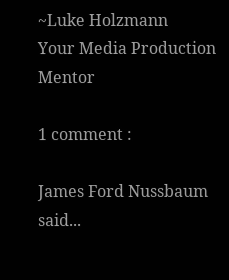~Luke Holzmann
Your Media Production Mentor

1 comment :

James Ford Nussbaum said...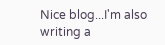Nice blog...I'm also writing a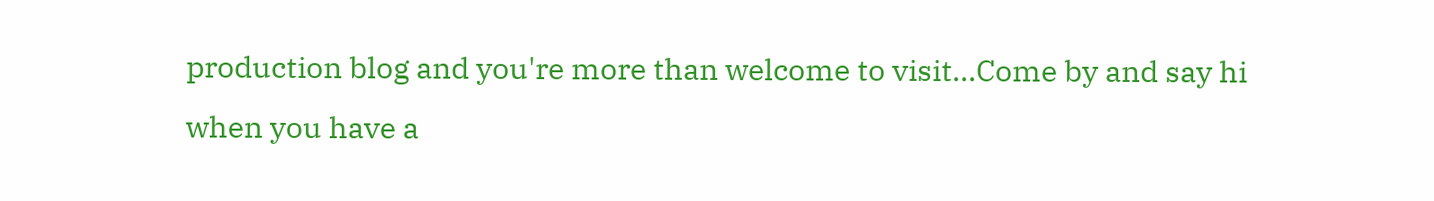production blog and you're more than welcome to visit...Come by and say hi when you have a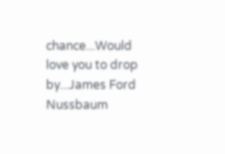chance...Would love you to drop by...James Ford Nussbaum